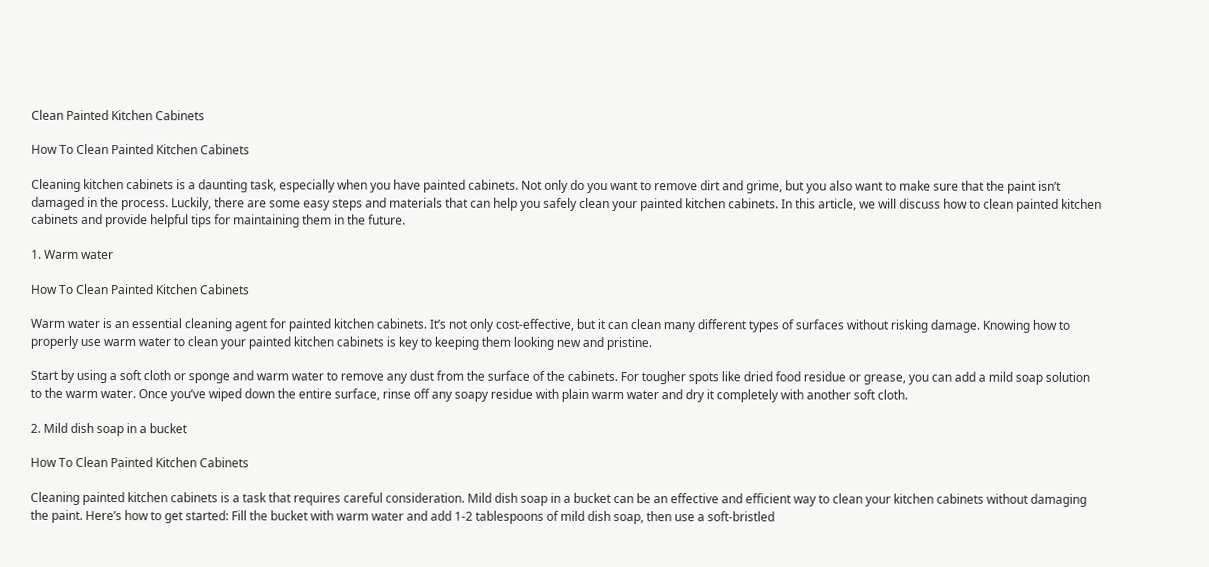Clean Painted Kitchen Cabinets

How To Clean Painted Kitchen Cabinets

Cleaning kitchen cabinets is a daunting task, especially when you have painted cabinets. Not only do you want to remove dirt and grime, but you also want to make sure that the paint isn’t damaged in the process. Luckily, there are some easy steps and materials that can help you safely clean your painted kitchen cabinets. In this article, we will discuss how to clean painted kitchen cabinets and provide helpful tips for maintaining them in the future.

1. Warm water

How To Clean Painted Kitchen Cabinets

Warm water is an essential cleaning agent for painted kitchen cabinets. It’s not only cost-effective, but it can clean many different types of surfaces without risking damage. Knowing how to properly use warm water to clean your painted kitchen cabinets is key to keeping them looking new and pristine.

Start by using a soft cloth or sponge and warm water to remove any dust from the surface of the cabinets. For tougher spots like dried food residue or grease, you can add a mild soap solution to the warm water. Once you’ve wiped down the entire surface, rinse off any soapy residue with plain warm water and dry it completely with another soft cloth.

2. Mild dish soap in a bucket

How To Clean Painted Kitchen Cabinets

Cleaning painted kitchen cabinets is a task that requires careful consideration. Mild dish soap in a bucket can be an effective and efficient way to clean your kitchen cabinets without damaging the paint. Here’s how to get started: Fill the bucket with warm water and add 1-2 tablespoons of mild dish soap, then use a soft-bristled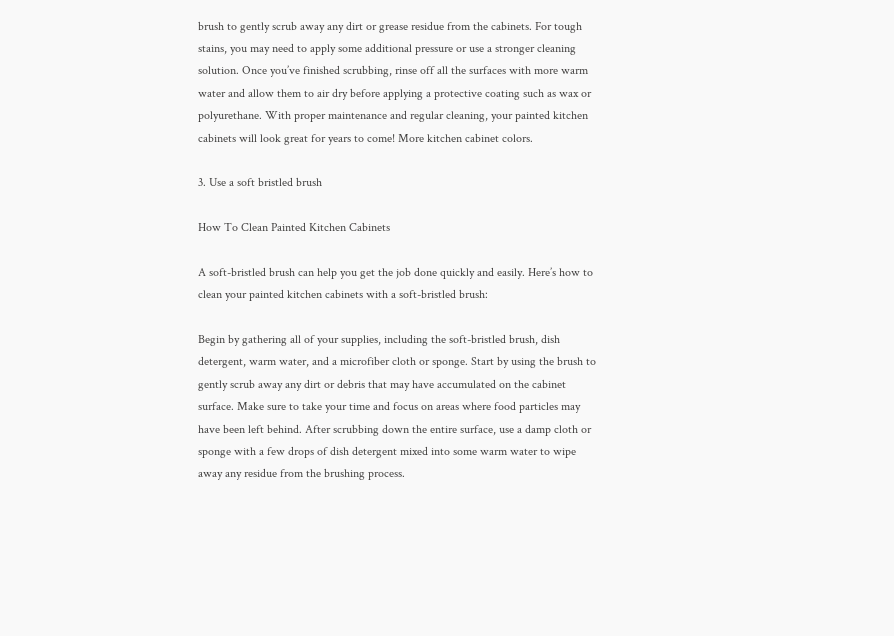brush to gently scrub away any dirt or grease residue from the cabinets. For tough stains, you may need to apply some additional pressure or use a stronger cleaning solution. Once you’ve finished scrubbing, rinse off all the surfaces with more warm water and allow them to air dry before applying a protective coating such as wax or polyurethane. With proper maintenance and regular cleaning, your painted kitchen cabinets will look great for years to come! More kitchen cabinet colors.

3. Use a soft bristled brush

How To Clean Painted Kitchen Cabinets

A soft-bristled brush can help you get the job done quickly and easily. Here’s how to clean your painted kitchen cabinets with a soft-bristled brush:

Begin by gathering all of your supplies, including the soft-bristled brush, dish detergent, warm water, and a microfiber cloth or sponge. Start by using the brush to gently scrub away any dirt or debris that may have accumulated on the cabinet surface. Make sure to take your time and focus on areas where food particles may have been left behind. After scrubbing down the entire surface, use a damp cloth or sponge with a few drops of dish detergent mixed into some warm water to wipe away any residue from the brushing process.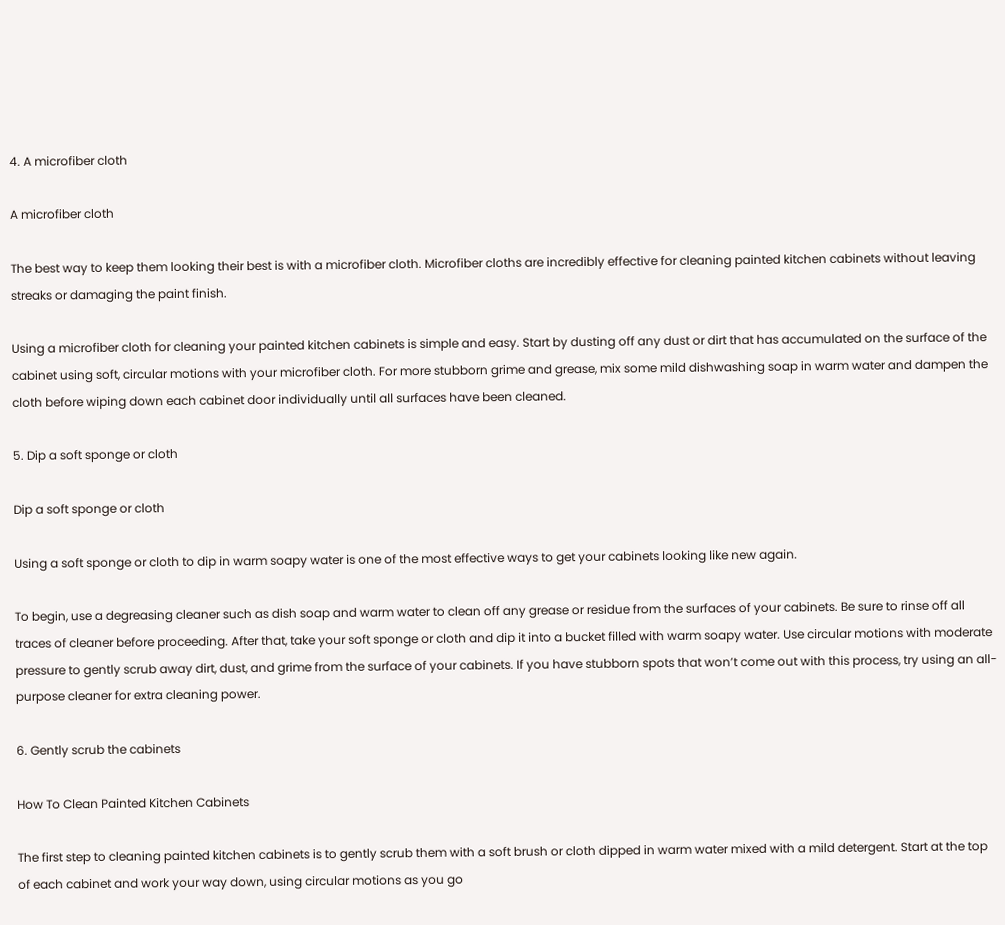4. A microfiber cloth

A microfiber cloth

The best way to keep them looking their best is with a microfiber cloth. Microfiber cloths are incredibly effective for cleaning painted kitchen cabinets without leaving streaks or damaging the paint finish.

Using a microfiber cloth for cleaning your painted kitchen cabinets is simple and easy. Start by dusting off any dust or dirt that has accumulated on the surface of the cabinet using soft, circular motions with your microfiber cloth. For more stubborn grime and grease, mix some mild dishwashing soap in warm water and dampen the cloth before wiping down each cabinet door individually until all surfaces have been cleaned.

5. Dip a soft sponge or cloth

Dip a soft sponge or cloth

Using a soft sponge or cloth to dip in warm soapy water is one of the most effective ways to get your cabinets looking like new again.

To begin, use a degreasing cleaner such as dish soap and warm water to clean off any grease or residue from the surfaces of your cabinets. Be sure to rinse off all traces of cleaner before proceeding. After that, take your soft sponge or cloth and dip it into a bucket filled with warm soapy water. Use circular motions with moderate pressure to gently scrub away dirt, dust, and grime from the surface of your cabinets. If you have stubborn spots that won’t come out with this process, try using an all-purpose cleaner for extra cleaning power.

6. Gently scrub the cabinets

How To Clean Painted Kitchen Cabinets

The first step to cleaning painted kitchen cabinets is to gently scrub them with a soft brush or cloth dipped in warm water mixed with a mild detergent. Start at the top of each cabinet and work your way down, using circular motions as you go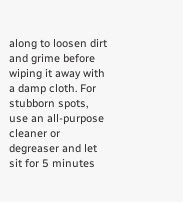along to loosen dirt and grime before wiping it away with a damp cloth. For stubborn spots, use an all-purpose cleaner or degreaser and let sit for 5 minutes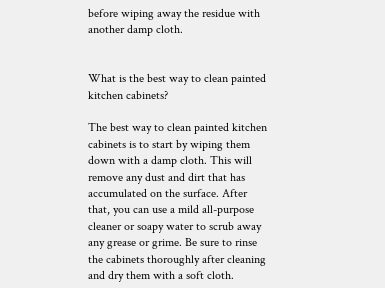before wiping away the residue with another damp cloth.


What is the best way to clean painted kitchen cabinets?

The best way to clean painted kitchen cabinets is to start by wiping them down with a damp cloth. This will remove any dust and dirt that has accumulated on the surface. After that, you can use a mild all-purpose cleaner or soapy water to scrub away any grease or grime. Be sure to rinse the cabinets thoroughly after cleaning and dry them with a soft cloth.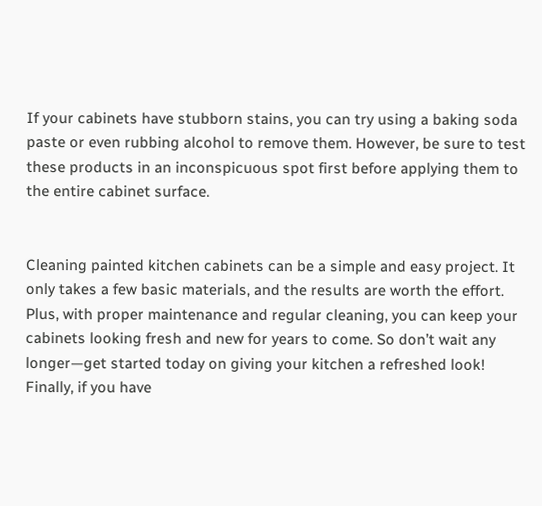If your cabinets have stubborn stains, you can try using a baking soda paste or even rubbing alcohol to remove them. However, be sure to test these products in an inconspicuous spot first before applying them to the entire cabinet surface.


Cleaning painted kitchen cabinets can be a simple and easy project. It only takes a few basic materials, and the results are worth the effort. Plus, with proper maintenance and regular cleaning, you can keep your cabinets looking fresh and new for years to come. So don’t wait any longer—get started today on giving your kitchen a refreshed look! Finally, if you have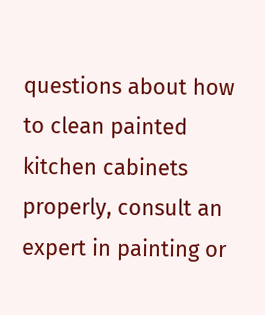questions about how to clean painted kitchen cabinets properly, consult an expert in painting or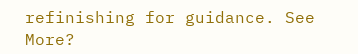refinishing for guidance. See More?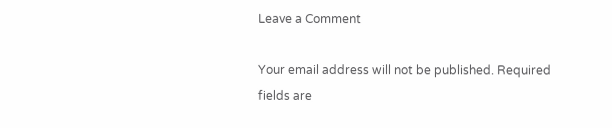Leave a Comment

Your email address will not be published. Required fields are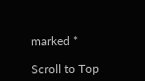marked *

Scroll to Top